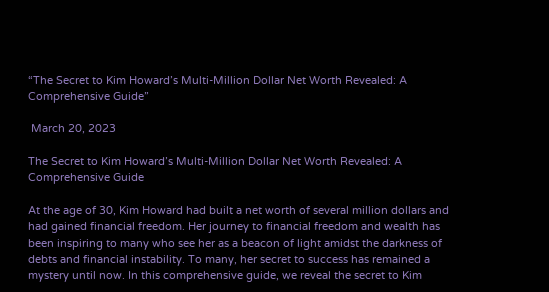“The Secret to Kim Howard’s Multi-Million Dollar Net Worth Revealed: A Comprehensive Guide”

 March 20, 2023

The Secret to Kim Howard’s Multi-Million Dollar Net Worth Revealed: A Comprehensive Guide

At the age of 30, Kim Howard had built a net worth of several million dollars and had gained financial freedom. Her journey to financial freedom and wealth has been inspiring to many who see her as a beacon of light amidst the darkness of debts and financial instability. To many, her secret to success has remained a mystery until now. In this comprehensive guide, we reveal the secret to Kim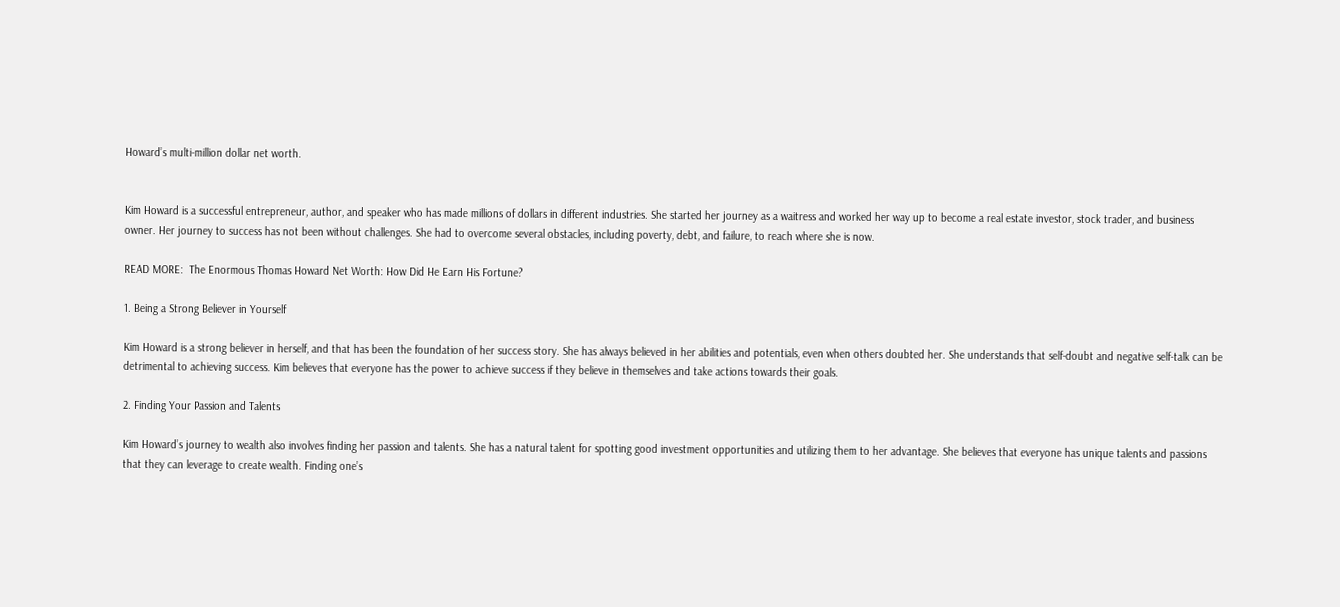Howard’s multi-million dollar net worth.


Kim Howard is a successful entrepreneur, author, and speaker who has made millions of dollars in different industries. She started her journey as a waitress and worked her way up to become a real estate investor, stock trader, and business owner. Her journey to success has not been without challenges. She had to overcome several obstacles, including poverty, debt, and failure, to reach where she is now.

READ MORE:  The Enormous Thomas Howard Net Worth: How Did He Earn His Fortune?

1. Being a Strong Believer in Yourself

Kim Howard is a strong believer in herself, and that has been the foundation of her success story. She has always believed in her abilities and potentials, even when others doubted her. She understands that self-doubt and negative self-talk can be detrimental to achieving success. Kim believes that everyone has the power to achieve success if they believe in themselves and take actions towards their goals.

2. Finding Your Passion and Talents

Kim Howard’s journey to wealth also involves finding her passion and talents. She has a natural talent for spotting good investment opportunities and utilizing them to her advantage. She believes that everyone has unique talents and passions that they can leverage to create wealth. Finding one’s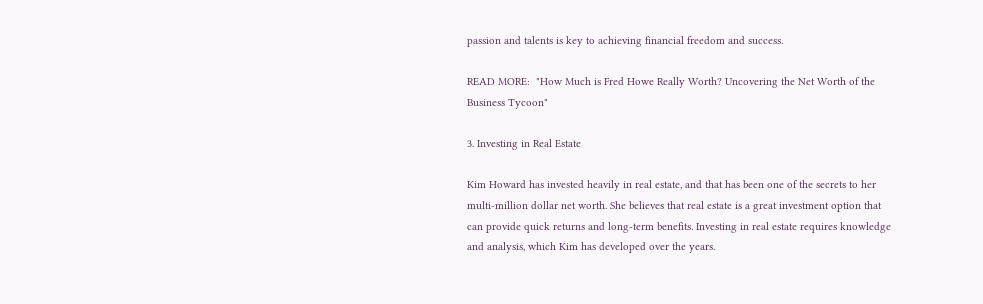passion and talents is key to achieving financial freedom and success.

READ MORE:  "How Much is Fred Howe Really Worth? Uncovering the Net Worth of the Business Tycoon"

3. Investing in Real Estate

Kim Howard has invested heavily in real estate, and that has been one of the secrets to her multi-million dollar net worth. She believes that real estate is a great investment option that can provide quick returns and long-term benefits. Investing in real estate requires knowledge and analysis, which Kim has developed over the years.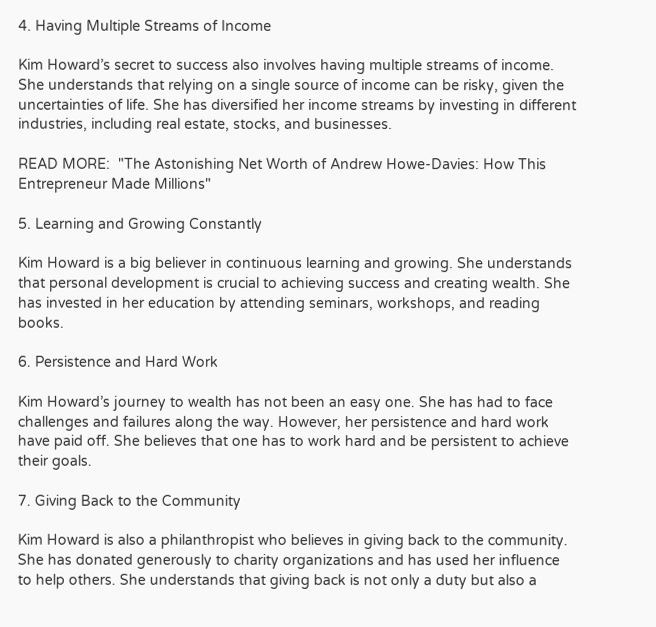4. Having Multiple Streams of Income

Kim Howard’s secret to success also involves having multiple streams of income. She understands that relying on a single source of income can be risky, given the uncertainties of life. She has diversified her income streams by investing in different industries, including real estate, stocks, and businesses.

READ MORE:  "The Astonishing Net Worth of Andrew Howe-Davies: How This Entrepreneur Made Millions"

5. Learning and Growing Constantly

Kim Howard is a big believer in continuous learning and growing. She understands that personal development is crucial to achieving success and creating wealth. She has invested in her education by attending seminars, workshops, and reading books.

6. Persistence and Hard Work

Kim Howard’s journey to wealth has not been an easy one. She has had to face challenges and failures along the way. However, her persistence and hard work have paid off. She believes that one has to work hard and be persistent to achieve their goals.

7. Giving Back to the Community

Kim Howard is also a philanthropist who believes in giving back to the community. She has donated generously to charity organizations and has used her influence to help others. She understands that giving back is not only a duty but also a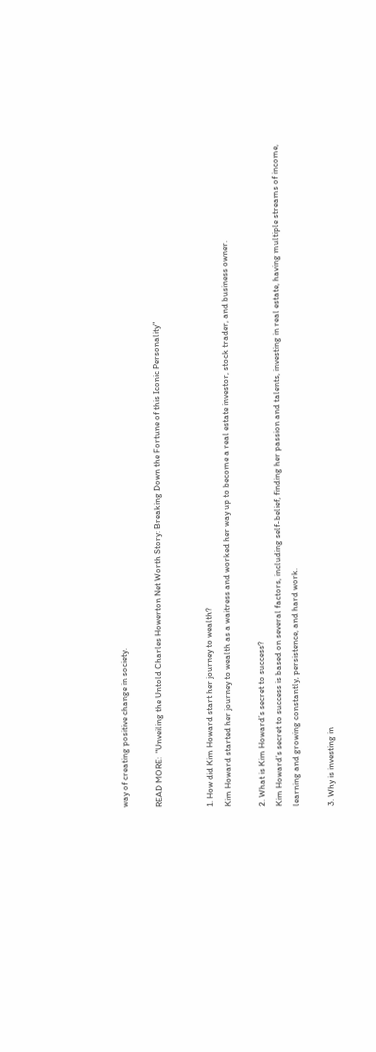way of creating positive change in society.

READ MORE:  "Unveiling the Untold Charles Howerton Net Worth Story: Breaking Down the Fortune of this Iconic Personality"


1. How did Kim Howard start her journey to wealth?
Kim Howard started her journey to wealth as a waitress and worked her way up to become a real estate investor, stock trader, and business owner.

2. What is Kim Howard’s secret to success?
Kim Howard’s secret to success is based on several factors, including self-belief, finding her passion and talents, investing in real estate, having multiple streams of income, learning and growing constantly, persistence, and hard work.

3. Why is investing in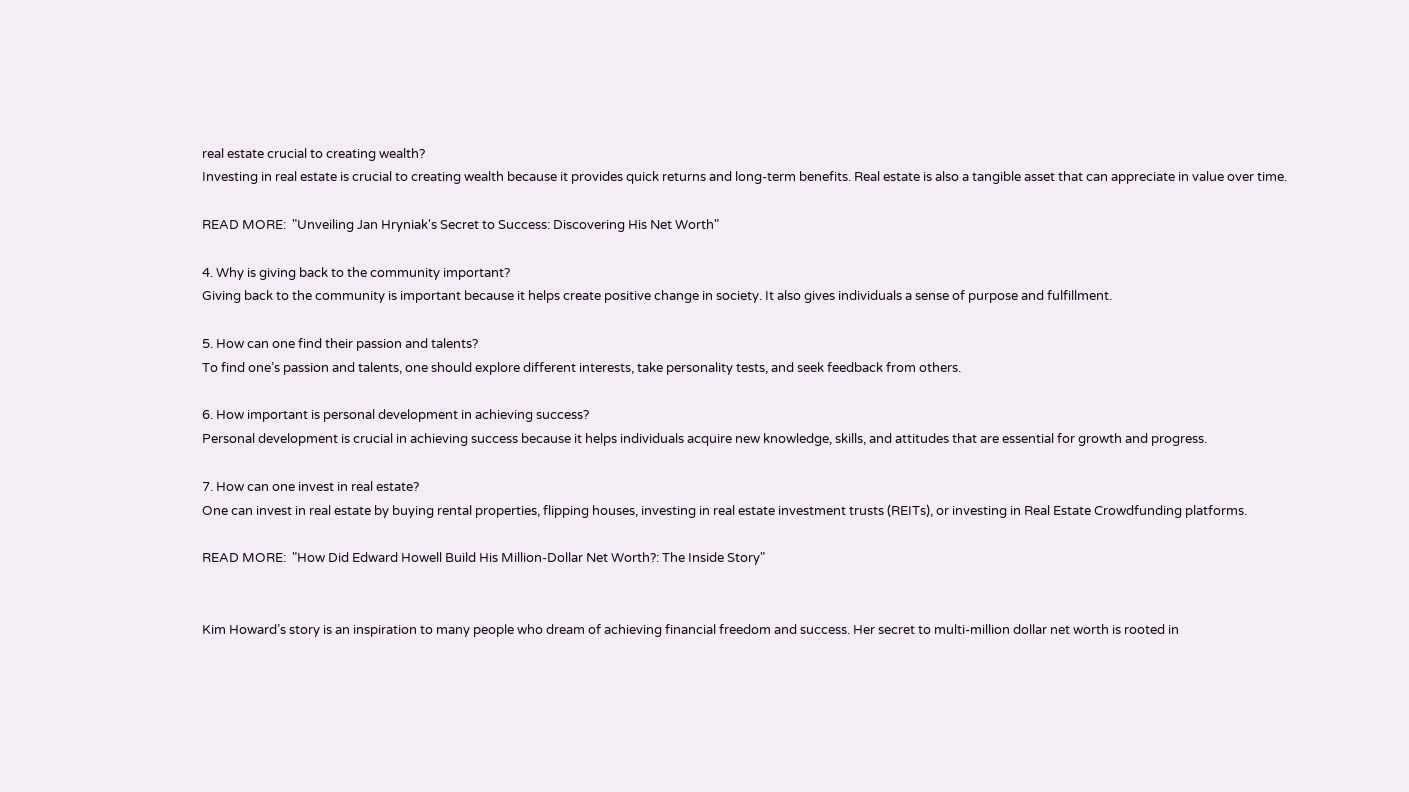real estate crucial to creating wealth?
Investing in real estate is crucial to creating wealth because it provides quick returns and long-term benefits. Real estate is also a tangible asset that can appreciate in value over time.

READ MORE:  "Unveiling Jan Hryniak's Secret to Success: Discovering His Net Worth"

4. Why is giving back to the community important?
Giving back to the community is important because it helps create positive change in society. It also gives individuals a sense of purpose and fulfillment.

5. How can one find their passion and talents?
To find one’s passion and talents, one should explore different interests, take personality tests, and seek feedback from others.

6. How important is personal development in achieving success?
Personal development is crucial in achieving success because it helps individuals acquire new knowledge, skills, and attitudes that are essential for growth and progress.

7. How can one invest in real estate?
One can invest in real estate by buying rental properties, flipping houses, investing in real estate investment trusts (REITs), or investing in Real Estate Crowdfunding platforms.

READ MORE:  "How Did Edward Howell Build His Million-Dollar Net Worth?: The Inside Story"


Kim Howard’s story is an inspiration to many people who dream of achieving financial freedom and success. Her secret to multi-million dollar net worth is rooted in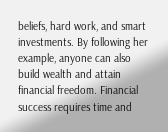beliefs, hard work, and smart investments. By following her example, anyone can also build wealth and attain financial freedom. Financial success requires time and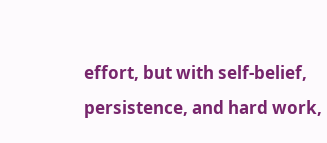effort, but with self-belief, persistence, and hard work,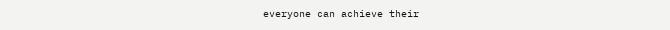everyone can achieve their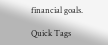financial goals.

Quick Tags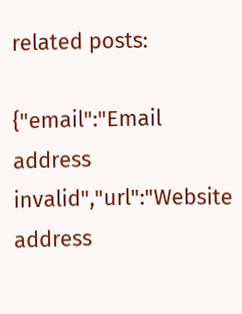related posts:

{"email":"Email address invalid","url":"Website address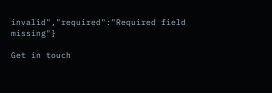invalid","required":"Required field missing"}

Get in touch